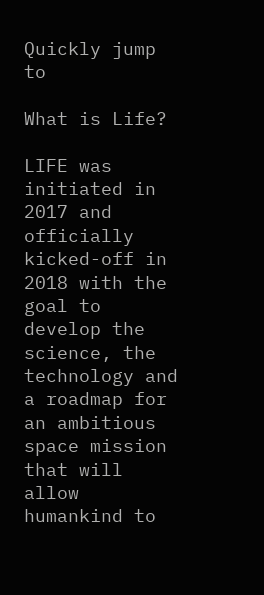Quickly jump to

What is Life?

LIFE was initiated in 2017 and officially kicked-off in 2018 with the goal to develop the science, the technology and a roadmap for an ambitious space mission that will allow humankind to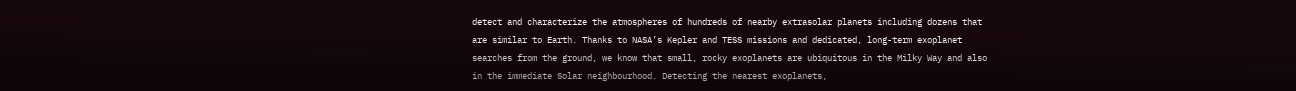detect and characterize the atmospheres of hundreds of nearby extrasolar planets including dozens that are similar to Earth. Thanks to NASA’s Kepler and TESS missions and dedicated, long-term exoplanet searches from the ground, we know that small, rocky exoplanets are ubiquitous in the Milky Way and also in the immediate Solar neighbourhood. Detecting the nearest exoplanets,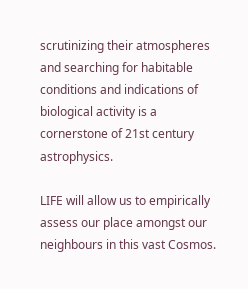scrutinizing their atmospheres and searching for habitable conditions and indications of biological activity is a cornerstone of 21st century astrophysics.

LIFE will allow us to empirically assess our place amongst our neighbours in this vast Cosmos.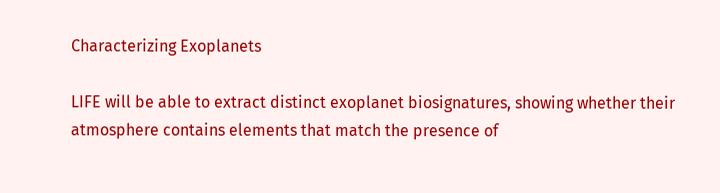Characterizing Exoplanets

LIFE will be able to extract distinct exoplanet biosignatures, showing whether their atmosphere contains elements that match the presence of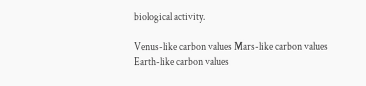biological activity.

Venus-like carbon values Mars-like carbon values Earth-like carbon values